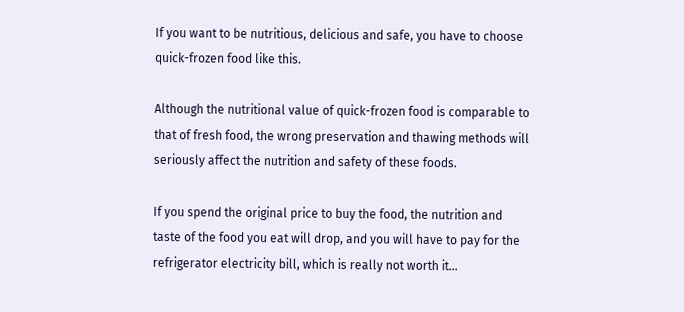If you want to be nutritious, delicious and safe, you have to choose quick-frozen food like this.

Although the nutritional value of quick-frozen food is comparable to that of fresh food, the wrong preservation and thawing methods will seriously affect the nutrition and safety of these foods.

If you spend the original price to buy the food, the nutrition and taste of the food you eat will drop, and you will have to pay for the refrigerator electricity bill, which is really not worth it…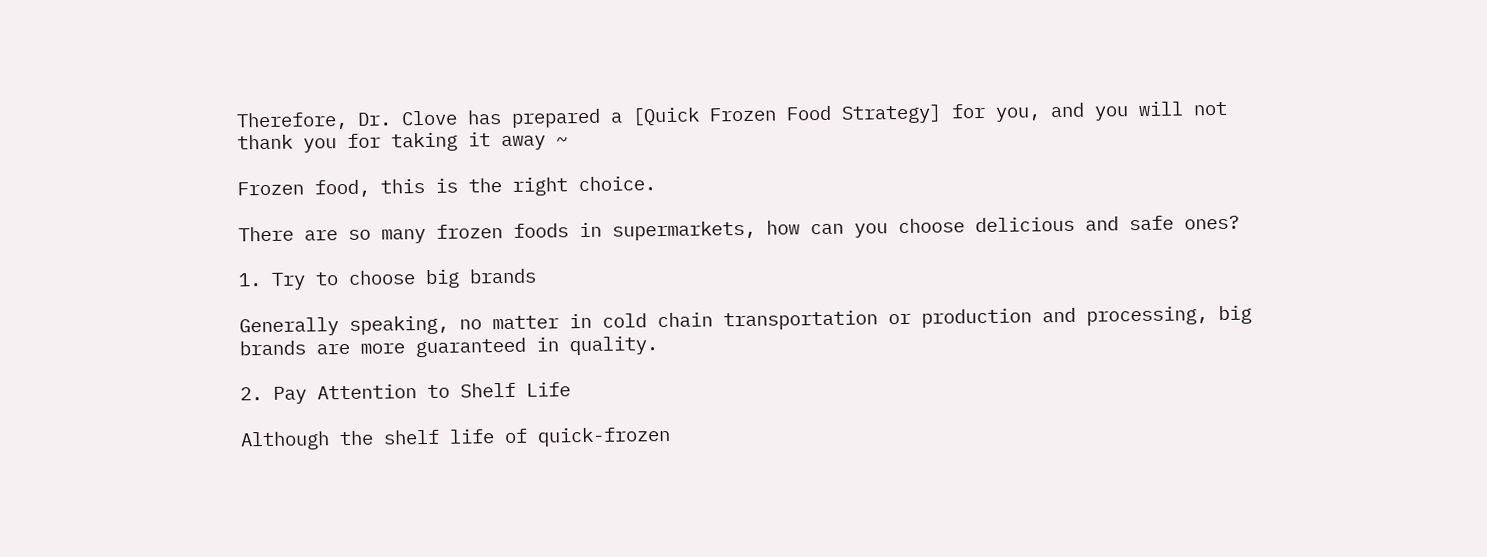Therefore, Dr. Clove has prepared a [Quick Frozen Food Strategy] for you, and you will not thank you for taking it away ~

Frozen food, this is the right choice.

There are so many frozen foods in supermarkets, how can you choose delicious and safe ones?

1. Try to choose big brands

Generally speaking, no matter in cold chain transportation or production and processing, big brands are more guaranteed in quality.

2. Pay Attention to Shelf Life

Although the shelf life of quick-frozen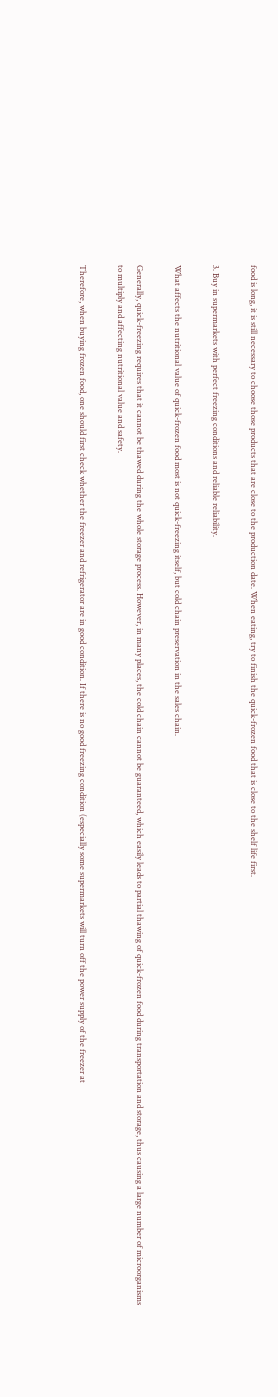food is long, it is still necessary to choose those products that are close to the production date. When eating, try to finish the quick-frozen food that is close to the shelf life first.

3. Buy in supermarkets with perfect freezing conditions and reliable reliability.

What affects the nutritional value of quick-frozen food most is not quick-freezing itself, but cold chain preservation in the sales chain.

Generally, quick-freezing requires that it cannot be thawed during the whole storage process. However, in many places, the cold chain cannot be guaranteed, which easily leads to partial thawing of quick-frozen food during transportation and storage, thus causing a large number of microorganisms to multiply and affecting nutritional value and safety.

Therefore, when buying frozen food, one should first check whether the freezer and refrigerator are in good condition. If there is no good freezing condition (especially some supermarkets will turn off the power supply of the freezer at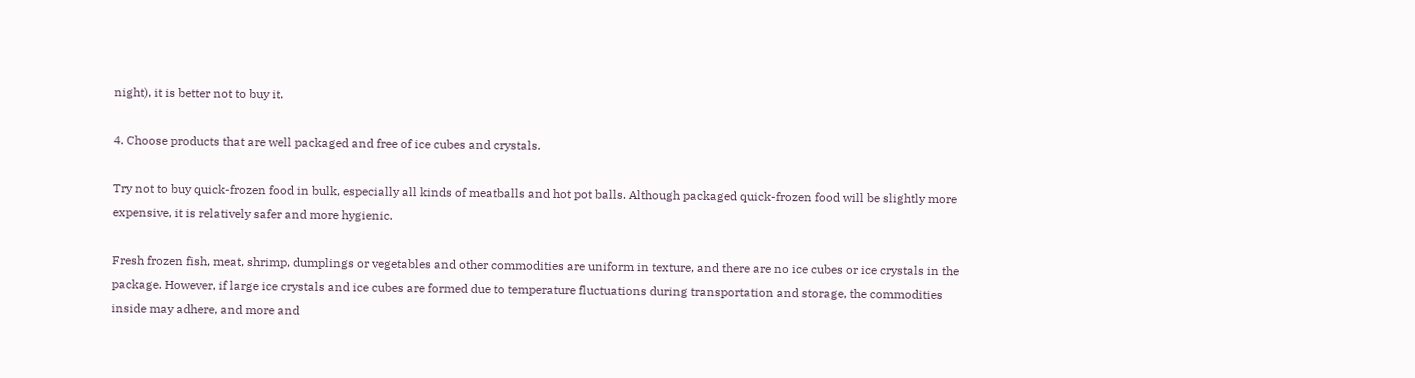night), it is better not to buy it.

4. Choose products that are well packaged and free of ice cubes and crystals.

Try not to buy quick-frozen food in bulk, especially all kinds of meatballs and hot pot balls. Although packaged quick-frozen food will be slightly more expensive, it is relatively safer and more hygienic.

Fresh frozen fish, meat, shrimp, dumplings or vegetables and other commodities are uniform in texture, and there are no ice cubes or ice crystals in the package. However, if large ice crystals and ice cubes are formed due to temperature fluctuations during transportation and storage, the commodities inside may adhere, and more and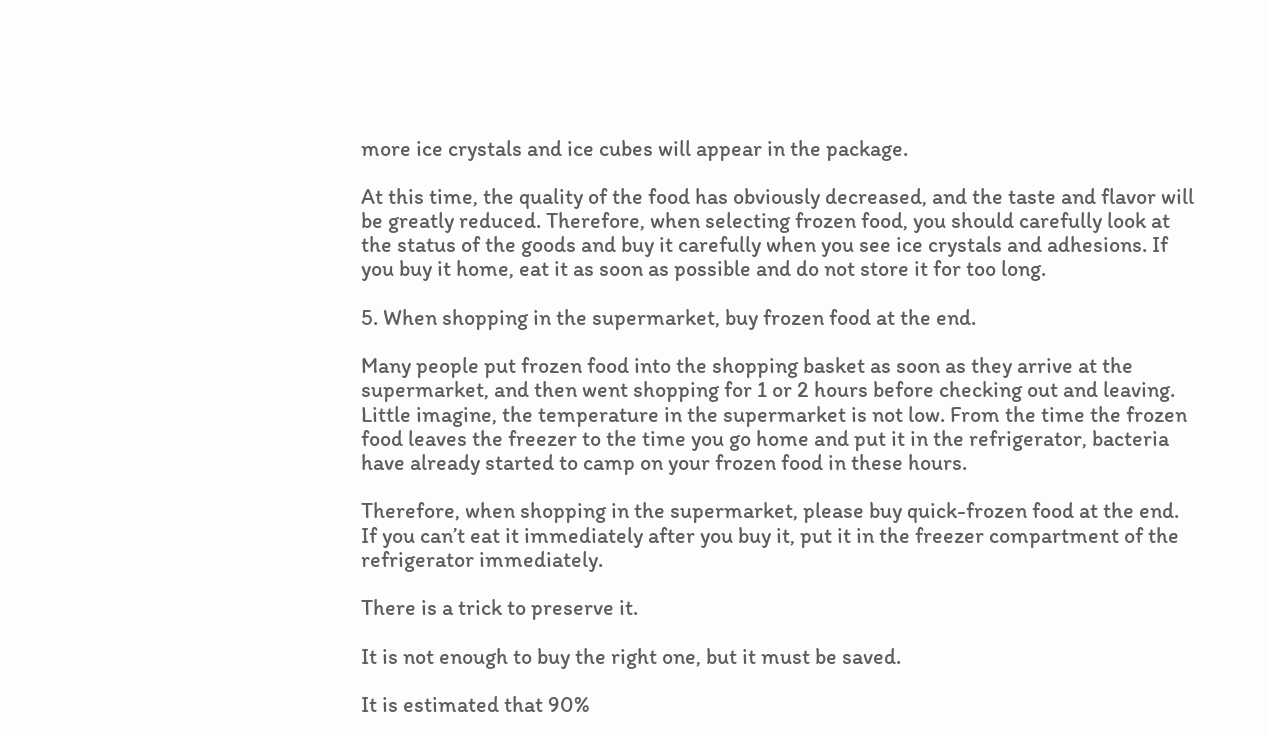more ice crystals and ice cubes will appear in the package.

At this time, the quality of the food has obviously decreased, and the taste and flavor will be greatly reduced. Therefore, when selecting frozen food, you should carefully look at the status of the goods and buy it carefully when you see ice crystals and adhesions. If you buy it home, eat it as soon as possible and do not store it for too long.

5. When shopping in the supermarket, buy frozen food at the end.

Many people put frozen food into the shopping basket as soon as they arrive at the supermarket, and then went shopping for 1 or 2 hours before checking out and leaving. Little imagine, the temperature in the supermarket is not low. From the time the frozen food leaves the freezer to the time you go home and put it in the refrigerator, bacteria have already started to camp on your frozen food in these hours.

Therefore, when shopping in the supermarket, please buy quick-frozen food at the end. If you can’t eat it immediately after you buy it, put it in the freezer compartment of the refrigerator immediately.

There is a trick to preserve it.

It is not enough to buy the right one, but it must be saved.

It is estimated that 90%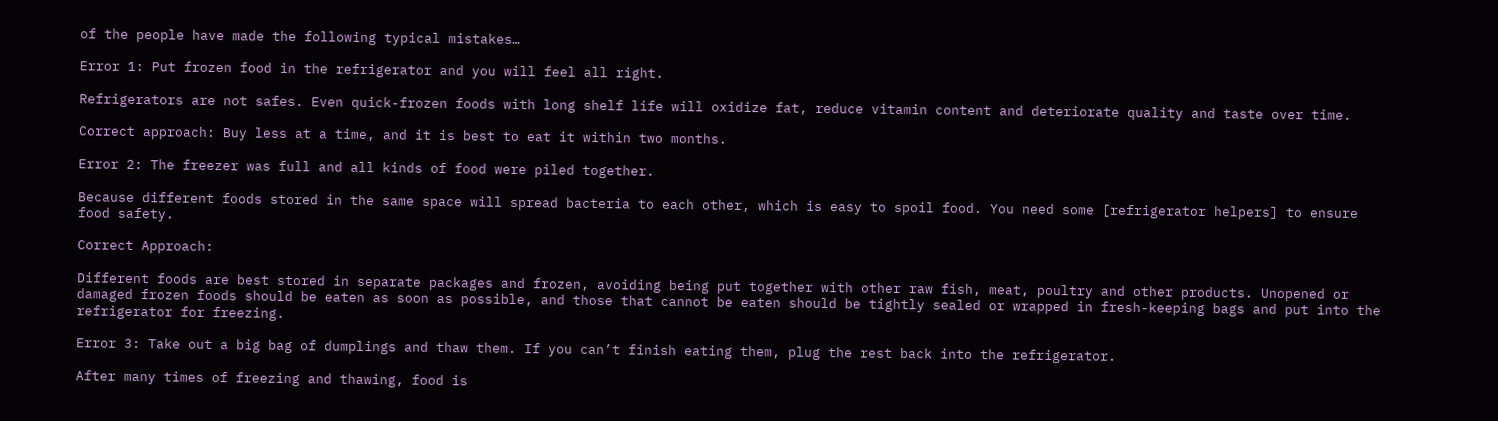of the people have made the following typical mistakes…

Error 1: Put frozen food in the refrigerator and you will feel all right.

Refrigerators are not safes. Even quick-frozen foods with long shelf life will oxidize fat, reduce vitamin content and deteriorate quality and taste over time.

Correct approach: Buy less at a time, and it is best to eat it within two months.

Error 2: The freezer was full and all kinds of food were piled together.

Because different foods stored in the same space will spread bacteria to each other, which is easy to spoil food. You need some [refrigerator helpers] to ensure food safety.

Correct Approach:

Different foods are best stored in separate packages and frozen, avoiding being put together with other raw fish, meat, poultry and other products. Unopened or damaged frozen foods should be eaten as soon as possible, and those that cannot be eaten should be tightly sealed or wrapped in fresh-keeping bags and put into the refrigerator for freezing.

Error 3: Take out a big bag of dumplings and thaw them. If you can’t finish eating them, plug the rest back into the refrigerator.

After many times of freezing and thawing, food is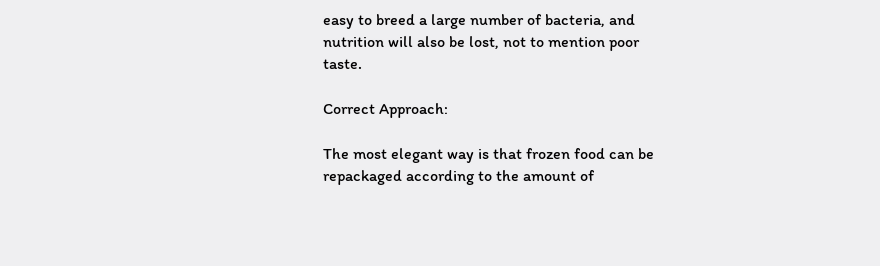easy to breed a large number of bacteria, and nutrition will also be lost, not to mention poor taste.

Correct Approach:

The most elegant way is that frozen food can be repackaged according to the amount of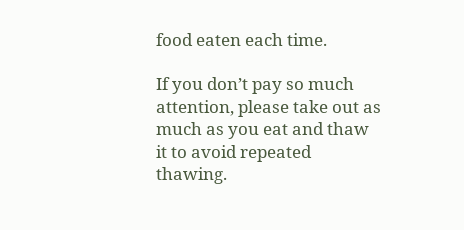food eaten each time.

If you don’t pay so much attention, please take out as much as you eat and thaw it to avoid repeated thawing.